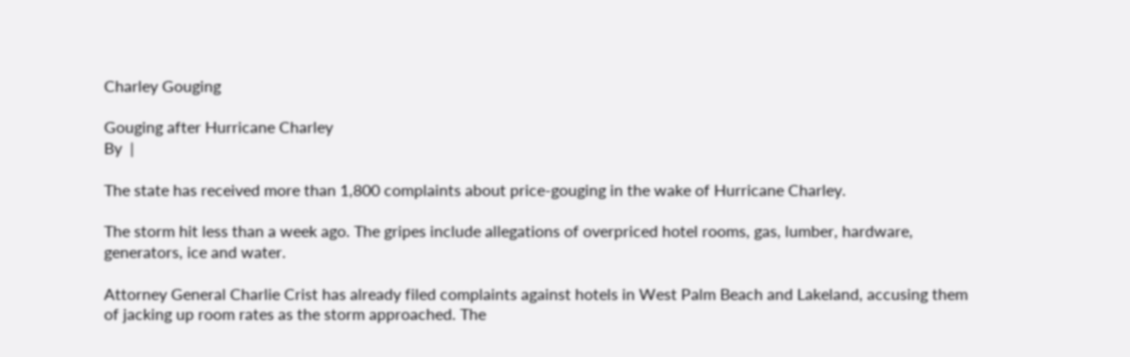Charley Gouging

Gouging after Hurricane Charley
By  |

The state has received more than 1,800 complaints about price-gouging in the wake of Hurricane Charley.

The storm hit less than a week ago. The gripes include allegations of overpriced hotel rooms, gas, lumber, hardware, generators, ice and water.

Attorney General Charlie Crist has already filed complaints against hotels in West Palm Beach and Lakeland, accusing them of jacking up room rates as the storm approached. The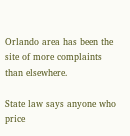Orlando area has been the site of more complaints than elsewhere.

State law says anyone who price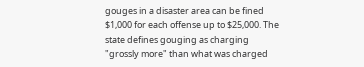gouges in a disaster area can be fined $1,000 for each offense up to $25,000. The state defines gouging as charging "grossly more" than what was charged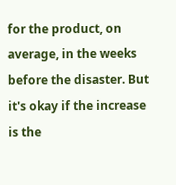for the product, on average, in the weeks before the disaster. But it's okay if the increase is the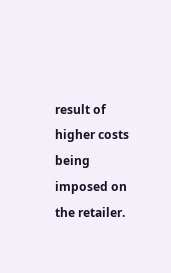result of higher costs being imposed on the retailer.